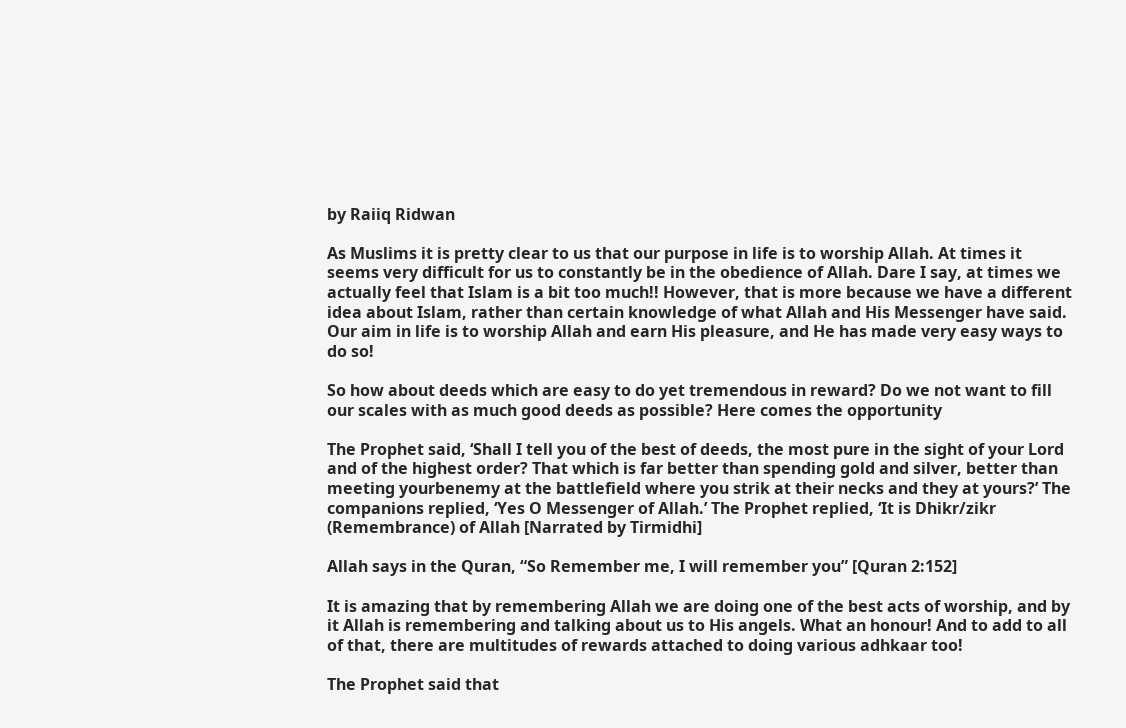by Raiiq Ridwan

As Muslims it is pretty clear to us that our purpose in life is to worship Allah. At times it seems very difficult for us to constantly be in the obedience of Allah. Dare I say, at times we actually feel that Islam is a bit too much!! However, that is more because we have a different idea about Islam, rather than certain knowledge of what Allah and His Messenger have said. Our aim in life is to worship Allah and earn His pleasure, and He has made very easy ways to do so!

So how about deeds which are easy to do yet tremendous in reward? Do we not want to fill our scales with as much good deeds as possible? Here comes the opportunity

The Prophet said, ‘Shall I tell you of the best of deeds, the most pure in the sight of your Lord and of the highest order? That which is far better than spending gold and silver, better than meeting yourbenemy at the battlefield where you strik at their necks and they at yours?’ The companions replied, ‘Yes O Messenger of Allah.’ The Prophet replied, ‘It is Dhikr/zikr (Remembrance) of Allah [Narrated by Tirmidhi]

Allah says in the Quran, “So Remember me, I will remember you” [Quran 2:152]

It is amazing that by remembering Allah we are doing one of the best acts of worship, and by it Allah is remembering and talking about us to His angels. What an honour! And to add to all of that, there are multitudes of rewards attached to doing various adhkaar too!

The Prophet said that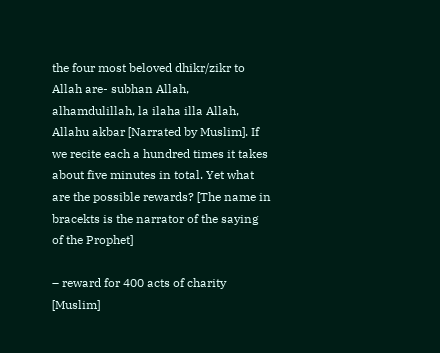the four most beloved dhikr/zikr to Allah are- subhan Allah, alhamdulillah, la ilaha illa Allah, Allahu akbar [Narrated by Muslim]. If we recite each a hundred times it takes about five minutes in total. Yet what are the possible rewards? [The name in bracekts is the narrator of the saying of the Prophet]

– reward for 400 acts of charity [Muslim]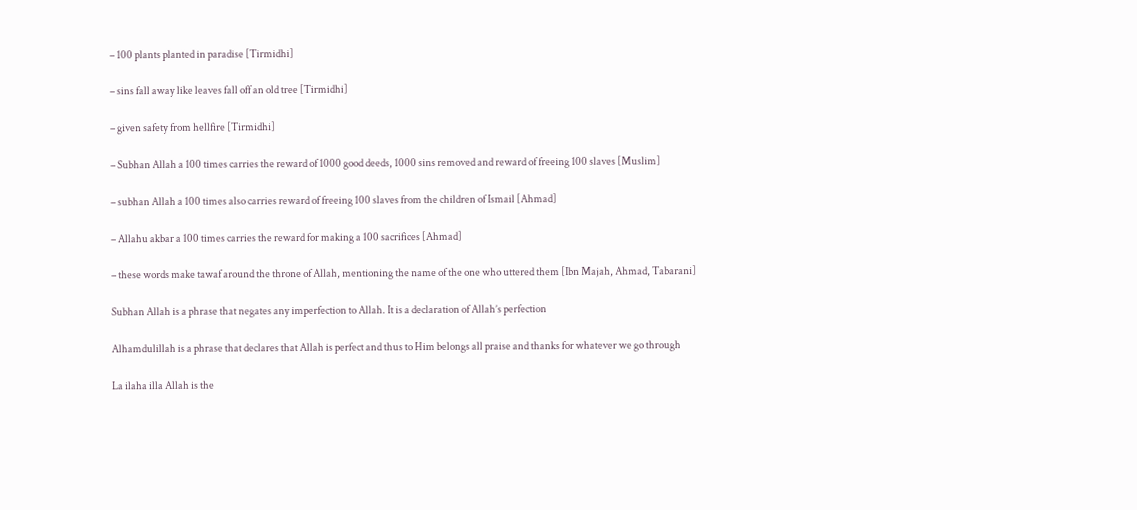– 100 plants planted in paradise [Tirmidhi]

– sins fall away like leaves fall off an old tree [Tirmidhi]

– given safety from hellfire [Tirmidhi]

– Subhan Allah a 100 times carries the reward of 1000 good deeds, 1000 sins removed and reward of freeing 100 slaves [Muslim]

– subhan Allah a 100 times also carries reward of freeing 100 slaves from the children of Ismail [Ahmad]

– Allahu akbar a 100 times carries the reward for making a 100 sacrifices [Ahmad]

– these words make tawaf around the throne of Allah, mentioning the name of the one who uttered them [Ibn Majah, Ahmad, Tabarani]

Subhan Allah is a phrase that negates any imperfection to Allah. It is a declaration of Allah’s perfection

Alhamdulillah is a phrase that declares that Allah is perfect and thus to Him belongs all praise and thanks for whatever we go through

La ilaha illa Allah is the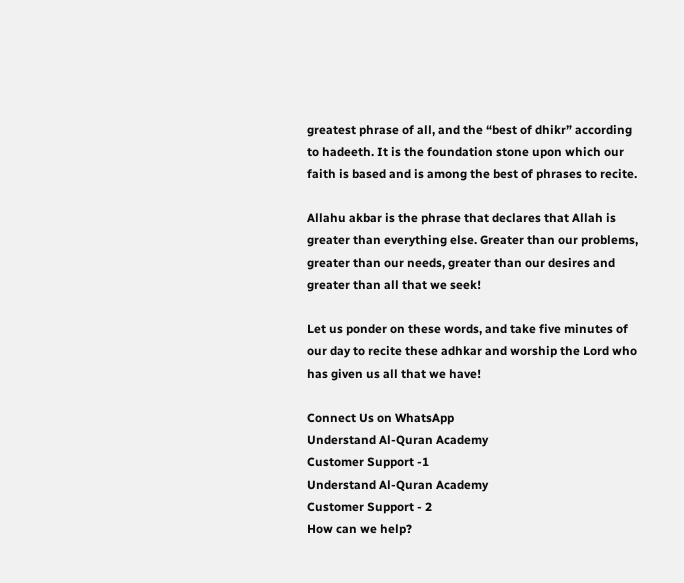greatest phrase of all, and the “best of dhikr” according to hadeeth. It is the foundation stone upon which our faith is based and is among the best of phrases to recite.

Allahu akbar is the phrase that declares that Allah is greater than everything else. Greater than our problems, greater than our needs, greater than our desires and greater than all that we seek!

Let us ponder on these words, and take five minutes of our day to recite these adhkar and worship the Lord who has given us all that we have!

Connect Us on WhatsApp
Understand Al-Quran Academy
Customer Support -1
Understand Al-Quran Academy
Customer Support - 2
How can we help?